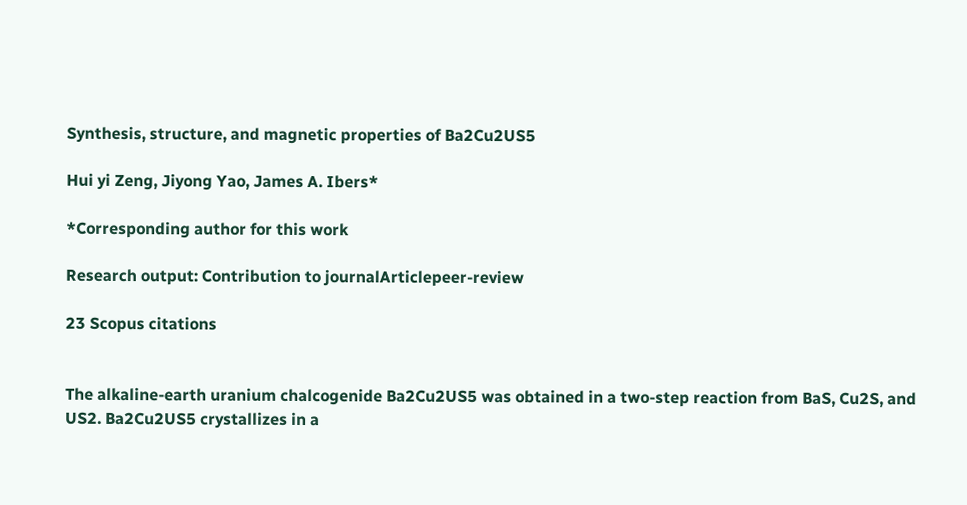Synthesis, structure, and magnetic properties of Ba2Cu2US5

Hui yi Zeng, Jiyong Yao, James A. Ibers*

*Corresponding author for this work

Research output: Contribution to journalArticlepeer-review

23 Scopus citations


The alkaline-earth uranium chalcogenide Ba2Cu2US5 was obtained in a two-step reaction from BaS, Cu2S, and US2. Ba2Cu2US5 crystallizes in a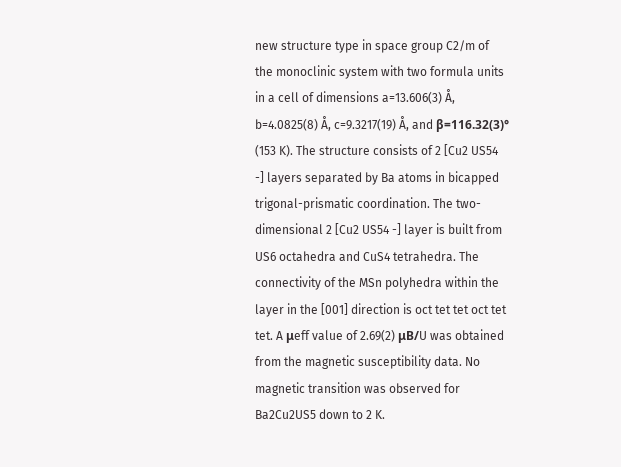new structure type in space group C2/m of the monoclinic system with two formula units in a cell of dimensions a=13.606(3) Å, b=4.0825(8) Å, c=9.3217(19) Å, and β=116.32(3)° (153 K). The structure consists of 2 [Cu2 US54 -] layers separated by Ba atoms in bicapped trigonal-prismatic coordination. The two-dimensional 2 [Cu2 US54 -] layer is built from US6 octahedra and CuS4 tetrahedra. The connectivity of the MSn polyhedra within the layer in the [001] direction is oct tet tet oct tet tet. A μeff value of 2.69(2) μB/U was obtained from the magnetic susceptibility data. No magnetic transition was observed for Ba2Cu2US5 down to 2 K.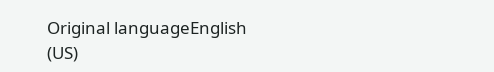Original languageEnglish (US)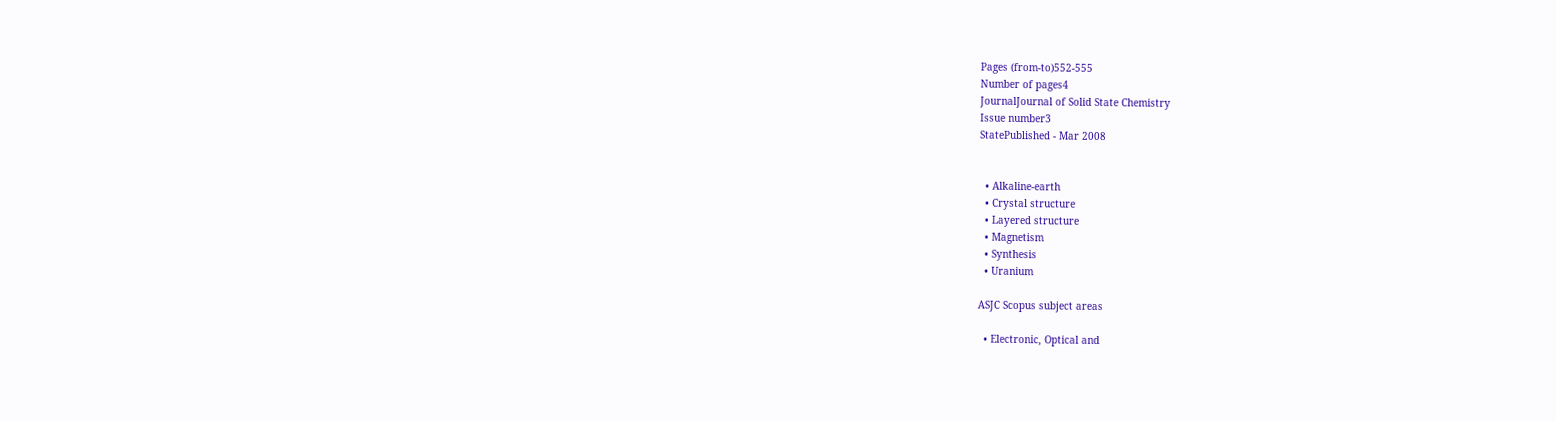Pages (from-to)552-555
Number of pages4
JournalJournal of Solid State Chemistry
Issue number3
StatePublished - Mar 2008


  • Alkaline-earth
  • Crystal structure
  • Layered structure
  • Magnetism
  • Synthesis
  • Uranium

ASJC Scopus subject areas

  • Electronic, Optical and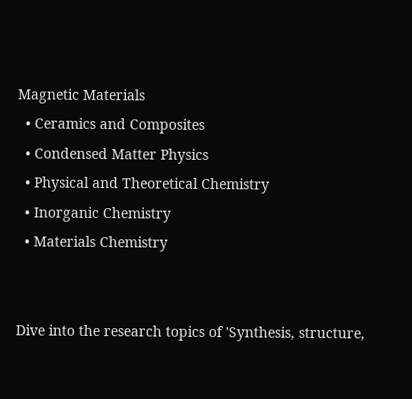Magnetic Materials
  • Ceramics and Composites
  • Condensed Matter Physics
  • Physical and Theoretical Chemistry
  • Inorganic Chemistry
  • Materials Chemistry


Dive into the research topics of 'Synthesis, structure,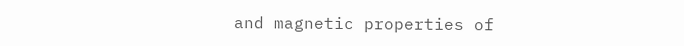and magnetic properties of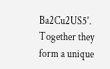Ba2Cu2US5'. Together they form a unique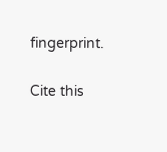fingerprint.

Cite this